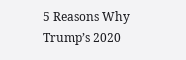5 Reasons Why Trump’s 2020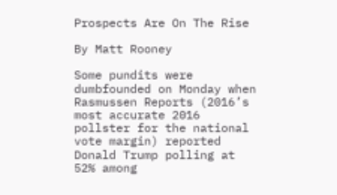Prospects Are On The Rise

By Matt Rooney

Some pundits were dumbfounded on Monday when Rasmussen Reports (2016’s most accurate 2016 pollster for the national vote margin) reported Donald Trump polling at 52% among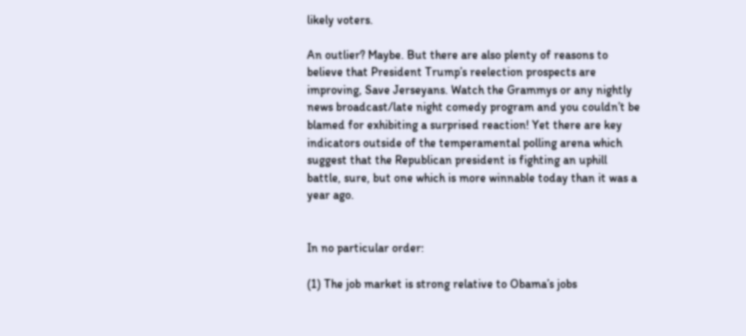likely voters.

An outlier? Maybe. But there are also plenty of reasons to believe that President Trump’s reelection prospects are improving, Save Jerseyans. Watch the Grammys or any nightly news broadcast/late night comedy program and you couldn’t be blamed for exhibiting a surprised reaction! Yet there are key indicators outside of the temperamental polling arena which suggest that the Republican president is fighting an uphill battle, sure, but one which is more winnable today than it was a year ago.


In no particular order:

(1) The job market is strong relative to Obama’s jobs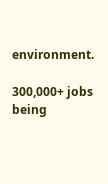environment.

300,000+ jobs being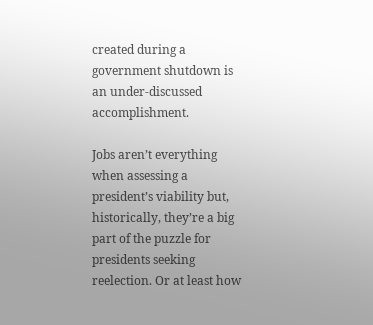created during a government shutdown is an under-discussed accomplishment.

Jobs aren’t everything when assessing a president’s viability but, historically, they’re a big part of the puzzle for presidents seeking reelection. Or at least how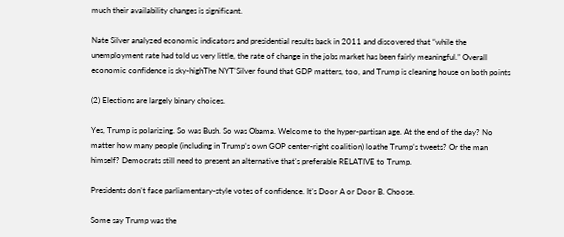much their availability changes is significant.

Nate Silver analyzed economic indicators and presidential results back in 2011 and discovered that “while the unemployment rate had told us very little, the rate of change in the jobs market has been fairly meaningful.” Overall economic confidence is sky-highThe NYT’Silver found that GDP matters, too, and Trump is cleaning house on both points

(2) Elections are largely binary choices.

Yes, Trump is polarizing. So was Bush. So was Obama. Welcome to the hyper-partisan age. At the end of the day? No matter how many people (including in Trump’s own GOP center-right coalition) loathe Trump’s tweets? Or the man himself? Democrats still need to present an alternative that’s preferable RELATIVE to Trump.

Presidents don’t face parliamentary-style votes of confidence. It’s Door A or Door B. Choose.

Some say Trump was the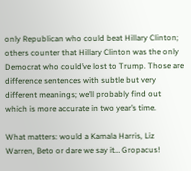only Republican who could beat Hillary Clinton; others counter that Hillary Clinton was the only Democrat who could’ve lost to Trump. Those are difference sentences with subtle but very different meanings; we’ll probably find out which is more accurate in two year’s time.

What matters: would a Kamala Harris, Liz Warren, Beto or dare we say it… Gropacus!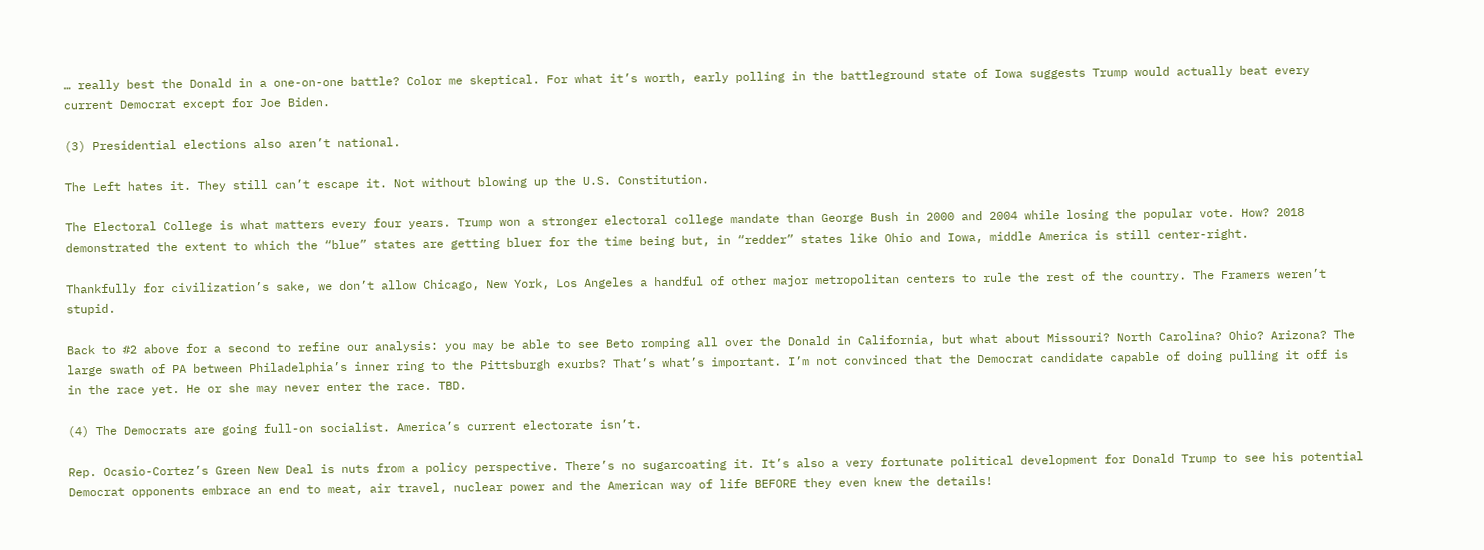… really best the Donald in a one-on-one battle? Color me skeptical. For what it’s worth, early polling in the battleground state of Iowa suggests Trump would actually beat every current Democrat except for Joe Biden.

(3) Presidential elections also aren’t national.

The Left hates it. They still can’t escape it. Not without blowing up the U.S. Constitution.

The Electoral College is what matters every four years. Trump won a stronger electoral college mandate than George Bush in 2000 and 2004 while losing the popular vote. How? 2018 demonstrated the extent to which the “blue” states are getting bluer for the time being but, in “redder” states like Ohio and Iowa, middle America is still center-right.

Thankfully for civilization’s sake, we don’t allow Chicago, New York, Los Angeles a handful of other major metropolitan centers to rule the rest of the country. The Framers weren’t stupid.

Back to #2 above for a second to refine our analysis: you may be able to see Beto romping all over the Donald in California, but what about Missouri? North Carolina? Ohio? Arizona? The large swath of PA between Philadelphia’s inner ring to the Pittsburgh exurbs? That’s what’s important. I’m not convinced that the Democrat candidate capable of doing pulling it off is in the race yet. He or she may never enter the race. TBD.

(4) The Democrats are going full-on socialist. America’s current electorate isn’t.

Rep. Ocasio-Cortez’s Green New Deal is nuts from a policy perspective. There’s no sugarcoating it. It’s also a very fortunate political development for Donald Trump to see his potential Democrat opponents embrace an end to meat, air travel, nuclear power and the American way of life BEFORE they even knew the details!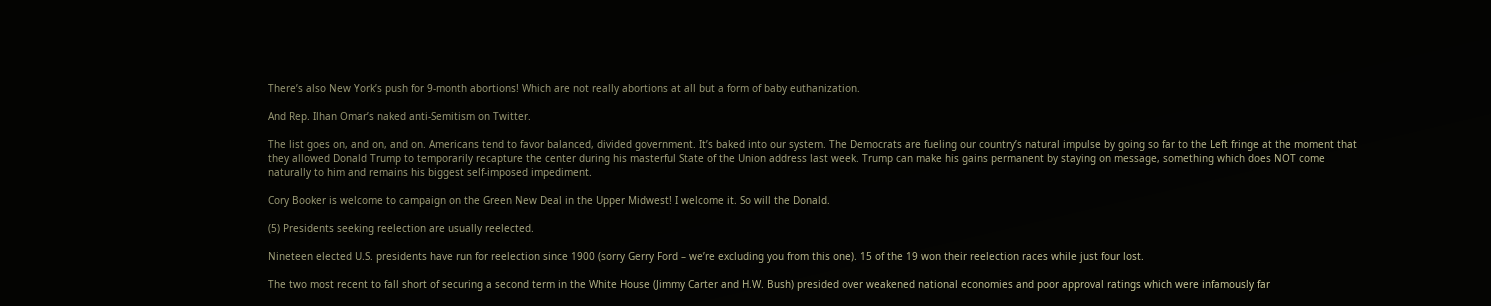There’s also New York’s push for 9-month abortions! Which are not really abortions at all but a form of baby euthanization.

And Rep. Ilhan Omar’s naked anti-Semitism on Twitter.

The list goes on, and on, and on. Americans tend to favor balanced, divided government. It’s baked into our system. The Democrats are fueling our country’s natural impulse by going so far to the Left fringe at the moment that they allowed Donald Trump to temporarily recapture the center during his masterful State of the Union address last week. Trump can make his gains permanent by staying on message, something which does NOT come naturally to him and remains his biggest self-imposed impediment.

Cory Booker is welcome to campaign on the Green New Deal in the Upper Midwest! I welcome it. So will the Donald.

(5) Presidents seeking reelection are usually reelected.

Nineteen elected U.S. presidents have run for reelection since 1900 (sorry Gerry Ford – we’re excluding you from this one). 15 of the 19 won their reelection races while just four lost.

The two most recent to fall short of securing a second term in the White House (Jimmy Carter and H.W. Bush) presided over weakened national economies and poor approval ratings which were infamously far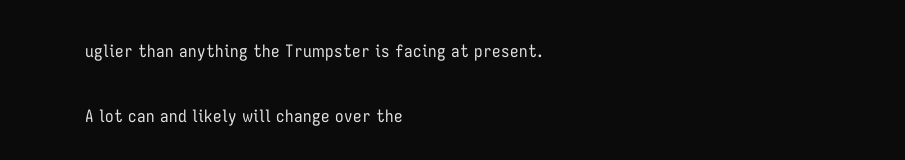uglier than anything the Trumpster is facing at present.

A lot can and likely will change over the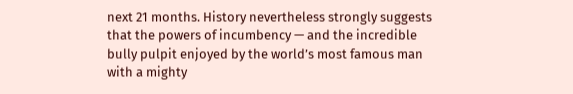next 21 months. History nevertheless strongly suggests that the powers of incumbency — and the incredible bully pulpit enjoyed by the world’s most famous man with a mighty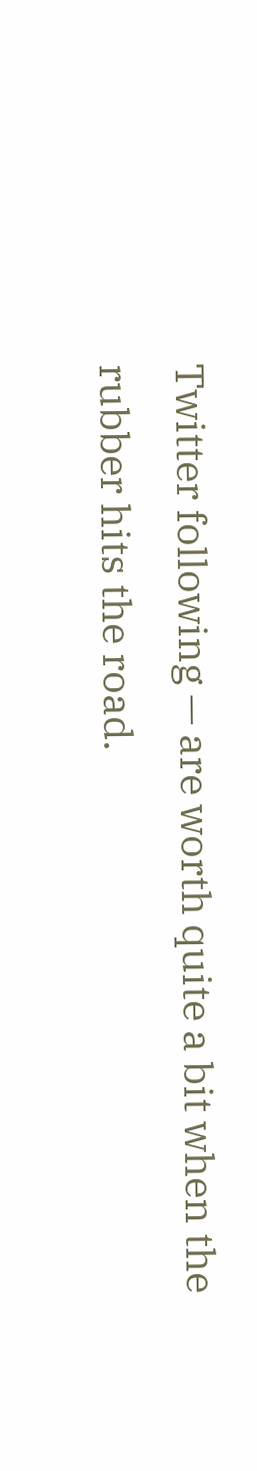Twitter following — are worth quite a bit when the rubber hits the road.